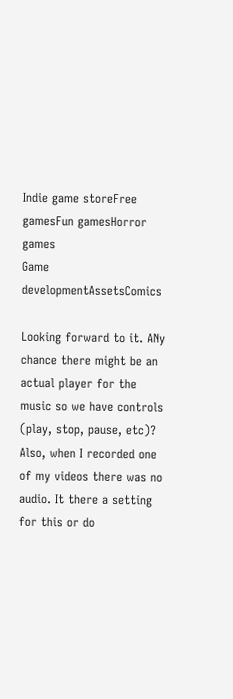Indie game storeFree gamesFun gamesHorror games
Game developmentAssetsComics

Looking forward to it. ANy chance there might be an actual player for the  music so we have controls (play, stop, pause, etc)?  Also, when I recorded one of my videos there was no audio. It there a setting for this or do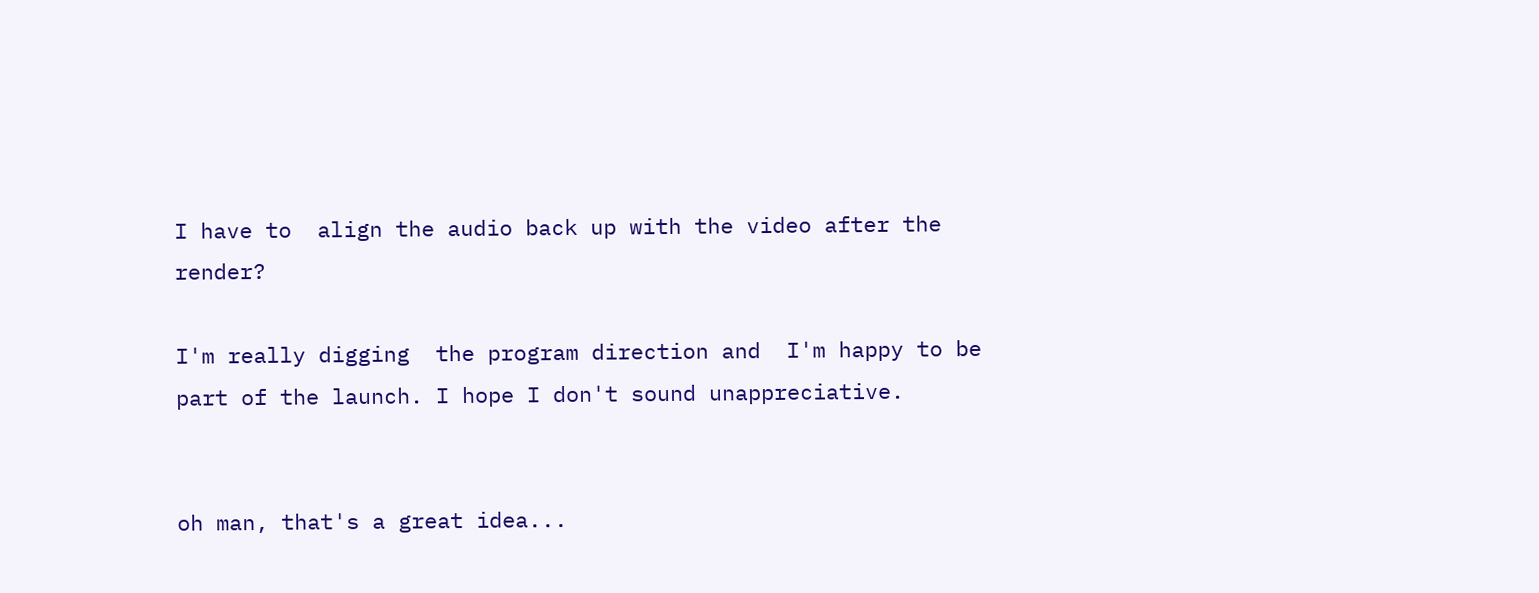I have to  align the audio back up with the video after the render?

I'm really digging  the program direction and  I'm happy to be part of the launch. I hope I don't sound unappreciative.


oh man, that's a great idea...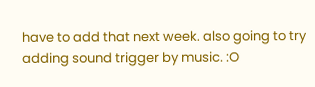have to add that next week. also going to try adding sound trigger by music. :O